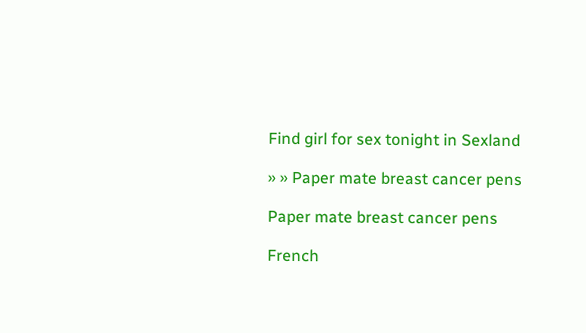Find girl for sex tonight in Sexland

» » Paper mate breast cancer pens

Paper mate breast cancer pens

French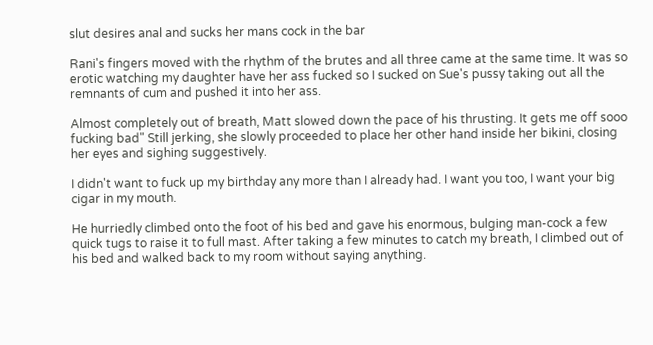slut desires anal and sucks her mans cock in the bar

Rani's fingers moved with the rhythm of the brutes and all three came at the same time. It was so erotic watching my daughter have her ass fucked so I sucked on Sue's pussy taking out all the remnants of cum and pushed it into her ass.

Almost completely out of breath, Matt slowed down the pace of his thrusting. It gets me off sooo fucking bad" Still jerking, she slowly proceeded to place her other hand inside her bikini, closing her eyes and sighing suggestively.

I didn't want to fuck up my birthday any more than I already had. I want you too, I want your big cigar in my mouth.

He hurriedly climbed onto the foot of his bed and gave his enormous, bulging man-cock a few quick tugs to raise it to full mast. After taking a few minutes to catch my breath, I climbed out of his bed and walked back to my room without saying anything.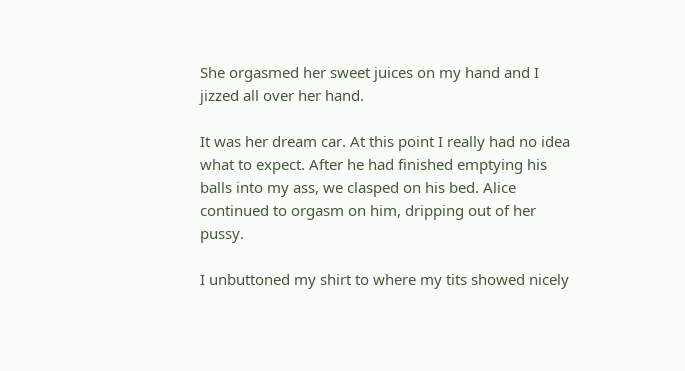She orgasmed her sweet juices on my hand and I jizzed all over her hand.

It was her dream car. At this point I really had no idea what to expect. After he had finished emptying his balls into my ass, we clasped on his bed. Alice continued to orgasm on him, dripping out of her pussy.

I unbuttoned my shirt to where my tits showed nicely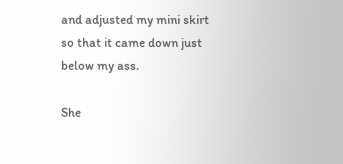and adjusted my mini skirt so that it came down just below my ass.

She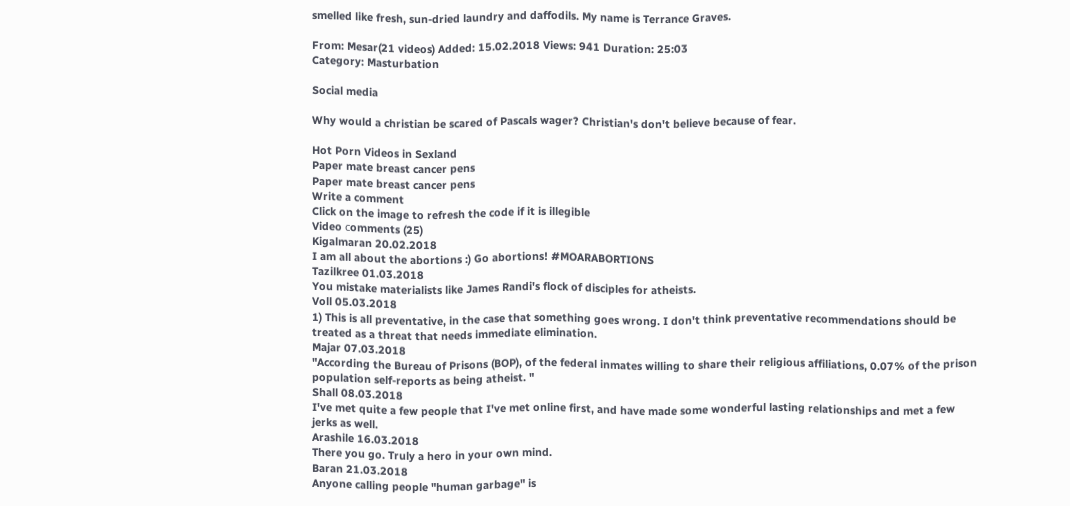smelled like fresh, sun-dried laundry and daffodils. My name is Terrance Graves.

From: Mesar(21 videos) Added: 15.02.2018 Views: 941 Duration: 25:03
Category: Masturbation

Social media

Why would a christian be scared of Pascals wager? Christian's don't believe because of fear.

Hot Porn Videos in Sexland
Paper mate breast cancer pens
Paper mate breast cancer pens
Write a comment
Click on the image to refresh the code if it is illegible
Video сomments (25)
Kigalmaran 20.02.2018
I am all about the abortions :) Go abortions! #MOARABORTIONS
Tazilkree 01.03.2018
You mistake materialists like James Randi's flock of disciples for atheists.
Voll 05.03.2018
1) This is all preventative, in the case that something goes wrong. I don't think preventative recommendations should be treated as a threat that needs immediate elimination.
Majar 07.03.2018
"According the Bureau of Prisons (BOP), of the federal inmates willing to share their religious affiliations, 0.07% of the prison population self-reports as being atheist. "
Shall 08.03.2018
I've met quite a few people that I've met online first, and have made some wonderful lasting relationships and met a few jerks as well.
Arashile 16.03.2018
There you go. Truly a hero in your own mind.
Baran 21.03.2018
Anyone calling people "human garbage" is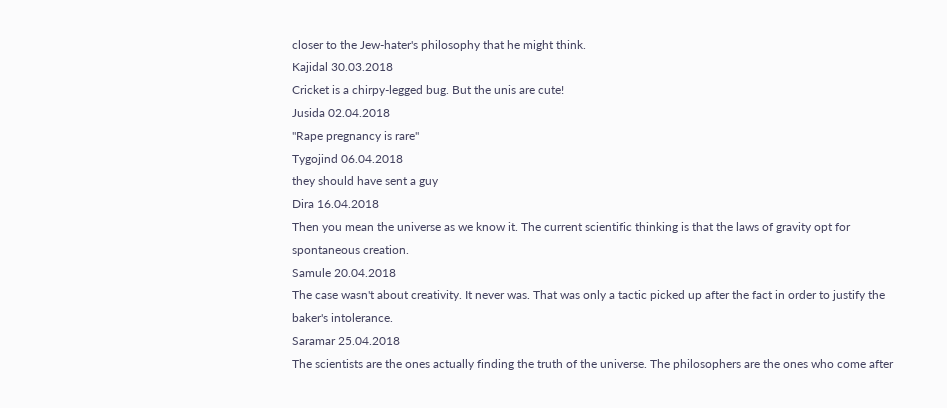closer to the Jew-hater's philosophy that he might think.
Kajidal 30.03.2018
Cricket is a chirpy-legged bug. But the unis are cute!
Jusida 02.04.2018
"Rape pregnancy is rare"
Tygojind 06.04.2018
they should have sent a guy
Dira 16.04.2018
Then you mean the universe as we know it. The current scientific thinking is that the laws of gravity opt for spontaneous creation.
Samule 20.04.2018
The case wasn't about creativity. It never was. That was only a tactic picked up after the fact in order to justify the baker's intolerance.
Saramar 25.04.2018
The scientists are the ones actually finding the truth of the universe. The philosophers are the ones who come after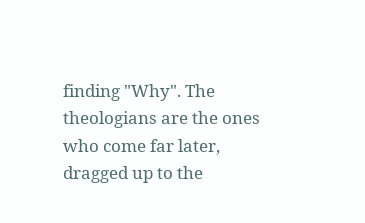finding "Why". The theologians are the ones who come far later, dragged up to the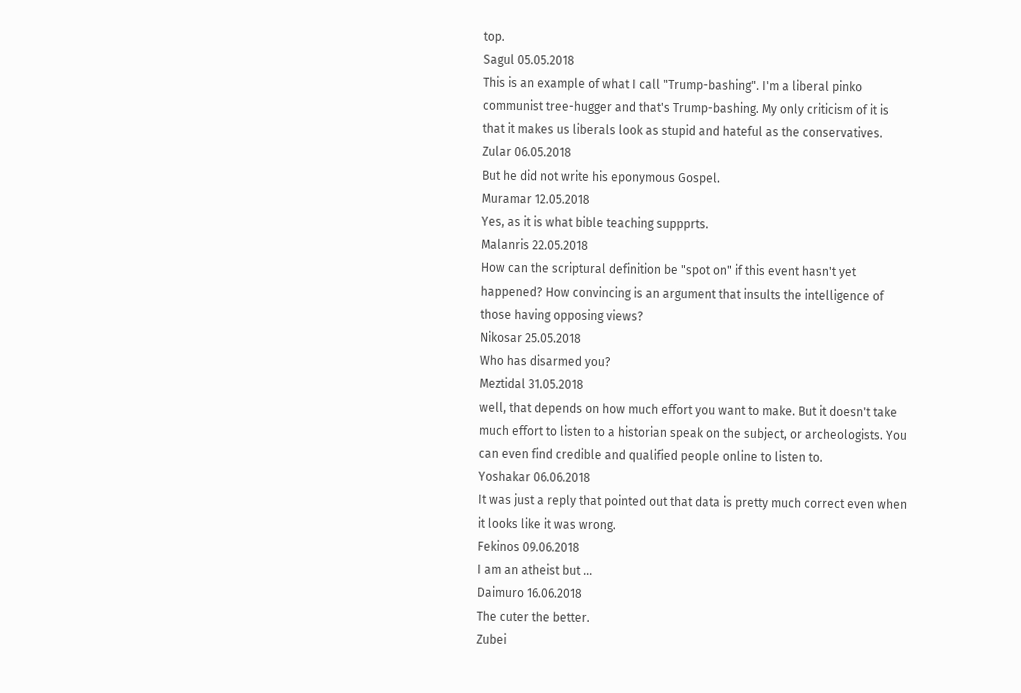top.
Sagul 05.05.2018
This is an example of what I call "Trump-bashing". I'm a liberal pinko communist tree-hugger and that's Trump-bashing. My only criticism of it is that it makes us liberals look as stupid and hateful as the conservatives.
Zular 06.05.2018
But he did not write his eponymous Gospel.
Muramar 12.05.2018
Yes, as it is what bible teaching suppprts.
Malanris 22.05.2018
How can the scriptural definition be "spot on" if this event hasn't yet happened? How convincing is an argument that insults the intelligence of those having opposing views?
Nikosar 25.05.2018
Who has disarmed you?
Meztidal 31.05.2018
well, that depends on how much effort you want to make. But it doesn't take much effort to listen to a historian speak on the subject, or archeologists. You can even find credible and qualified people online to listen to.
Yoshakar 06.06.2018
It was just a reply that pointed out that data is pretty much correct even when it looks like it was wrong.
Fekinos 09.06.2018
I am an atheist but ...
Daimuro 16.06.2018
The cuter the better.
Zubei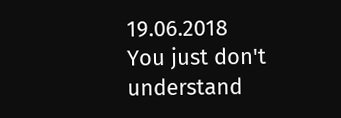19.06.2018
You just don't understand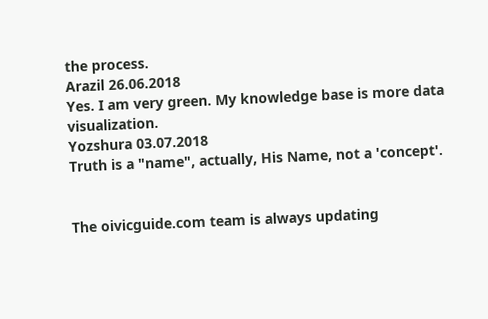the process.
Arazil 26.06.2018
Yes. I am very green. My knowledge base is more data visualization.
Yozshura 03.07.2018
Truth is a "name", actually, His Name, not a 'concept'.


The oivicguide.com team is always updating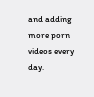and adding more porn videos every day.